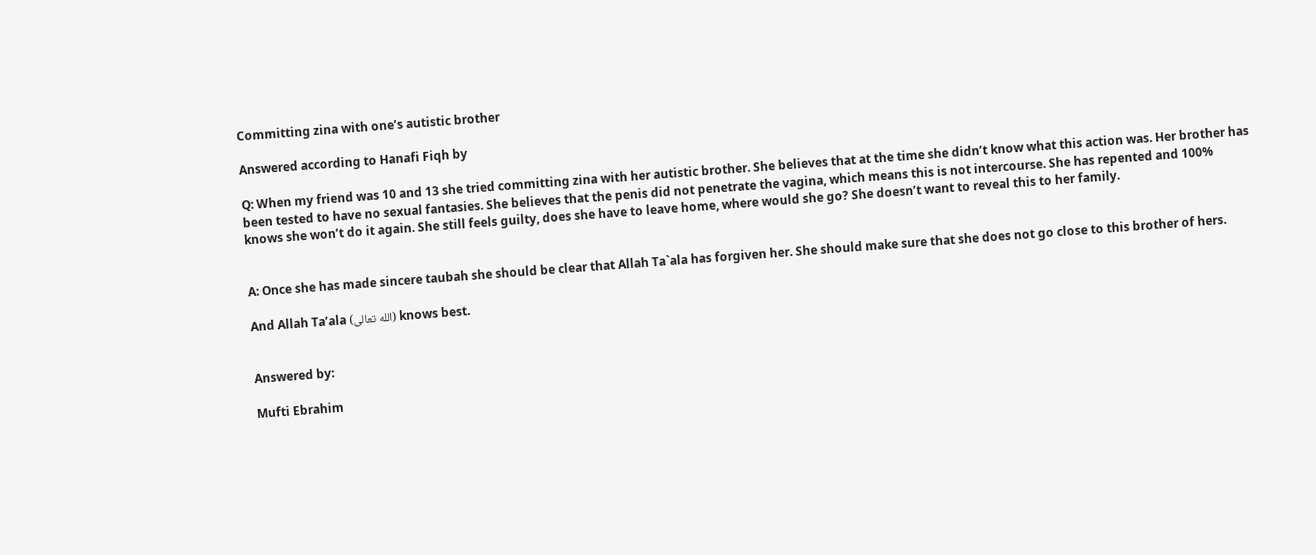Committing zina with one’s autistic brother

Answered according to Hanafi Fiqh by

Q: When my friend was 10 and 13 she tried committing zina with her autistic brother. She believes that at the time she didn’t know what this action was. Her brother has been tested to have no sexual fantasies. She believes that the penis did not penetrate the vagina, which means this is not intercourse. She has repented and 100% knows she won’t do it again. She still feels guilty, does she have to leave home, where would she go? She doesn’t want to reveal this to her family.


A: Once she has made sincere taubah she should be clear that Allah Ta`ala has forgiven her. She should make sure that she does not go close to this brother of hers.

And Allah Ta’ala (الله تعالى) knows best.


Answered by:

Mufti Ebrahim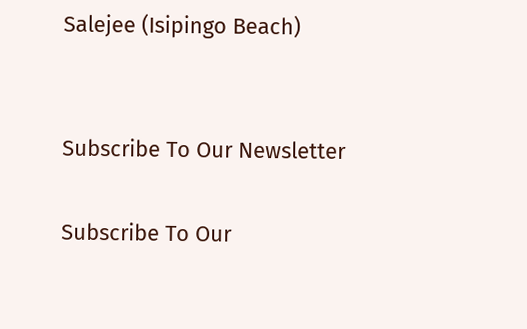Salejee (Isipingo Beach)


Subscribe To Our Newsletter

Subscribe To Our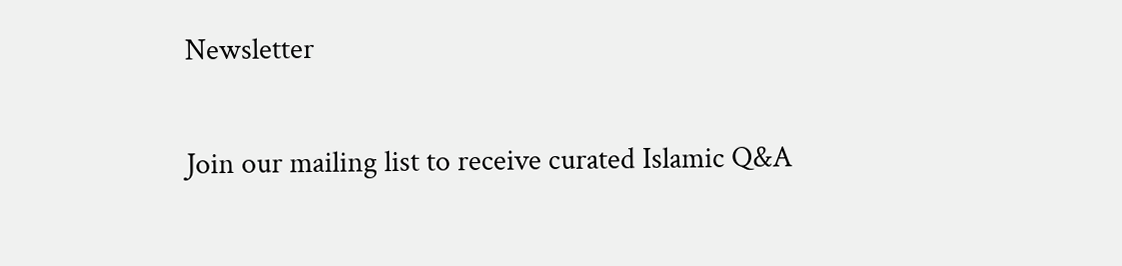Newsletter

Join our mailing list to receive curated Islamic Q&A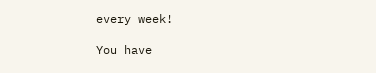every week!

You have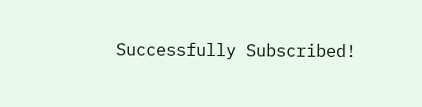Successfully Subscribed!